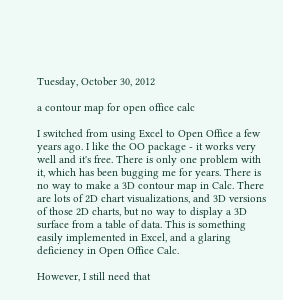Tuesday, October 30, 2012

a contour map for open office calc

I switched from using Excel to Open Office a few years ago. I like the OO package - it works very well and it's free. There is only one problem with it, which has been bugging me for years. There is no way to make a 3D contour map in Calc. There are lots of 2D chart visualizations, and 3D versions of those 2D charts, but no way to display a 3D surface from a table of data. This is something easily implemented in Excel, and a glaring deficiency in Open Office Calc.

However, I still need that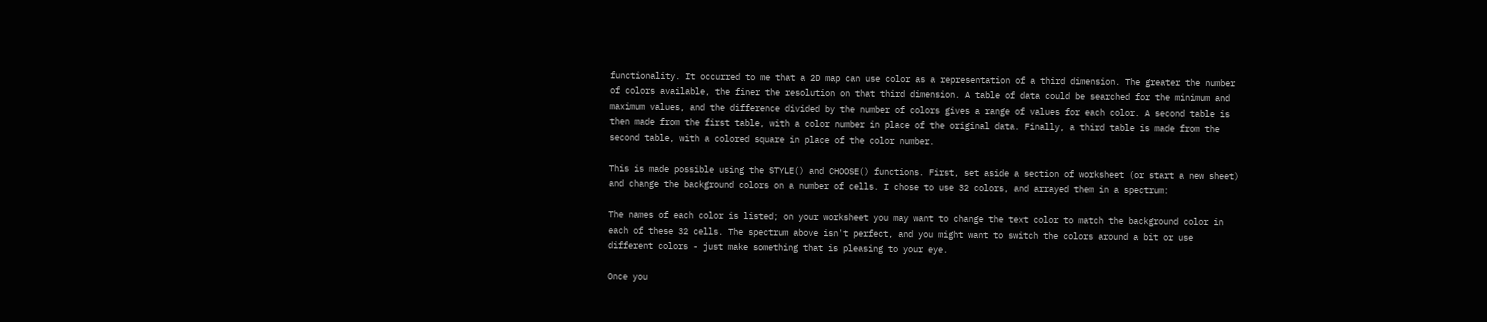functionality. It occurred to me that a 2D map can use color as a representation of a third dimension. The greater the number of colors available, the finer the resolution on that third dimension. A table of data could be searched for the minimum and maximum values, and the difference divided by the number of colors gives a range of values for each color. A second table is then made from the first table, with a color number in place of the original data. Finally, a third table is made from the second table, with a colored square in place of the color number.

This is made possible using the STYLE() and CHOOSE() functions. First, set aside a section of worksheet (or start a new sheet) and change the background colors on a number of cells. I chose to use 32 colors, and arrayed them in a spectrum:

The names of each color is listed; on your worksheet you may want to change the text color to match the background color in each of these 32 cells. The spectrum above isn't perfect, and you might want to switch the colors around a bit or use different colors - just make something that is pleasing to your eye.

Once you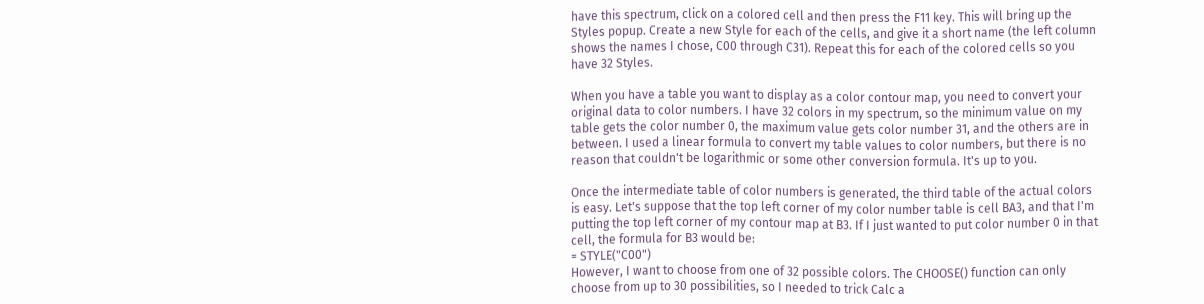have this spectrum, click on a colored cell and then press the F11 key. This will bring up the Styles popup. Create a new Style for each of the cells, and give it a short name (the left column shows the names I chose, C00 through C31). Repeat this for each of the colored cells so you have 32 Styles.

When you have a table you want to display as a color contour map, you need to convert your original data to color numbers. I have 32 colors in my spectrum, so the minimum value on my table gets the color number 0, the maximum value gets color number 31, and the others are in between. I used a linear formula to convert my table values to color numbers, but there is no reason that couldn't be logarithmic or some other conversion formula. It's up to you.

Once the intermediate table of color numbers is generated, the third table of the actual colors is easy. Let's suppose that the top left corner of my color number table is cell BA3, and that I'm putting the top left corner of my contour map at B3. If I just wanted to put color number 0 in that cell, the formula for B3 would be:
= STYLE("C00")
However, I want to choose from one of 32 possible colors. The CHOOSE() function can only choose from up to 30 possibilities, so I needed to trick Calc a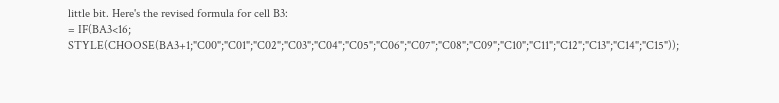little bit. Here's the revised formula for cell B3:
= IF(BA3<16; STYLE(CHOOSE(BA3+1;"C00";"C01";"C02";"C03";"C04";"C05";"C06";"C07";"C08";"C09";"C10";"C11";"C12";"C13";"C14";"C15"));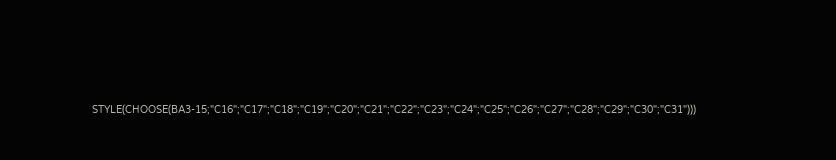STYLE(CHOOSE(BA3-15;"C16";"C17";"C18";"C19";"C20";"C21";"C22";"C23";"C24";"C25";"C26";"C27";"C28";"C29";"C30";"C31")))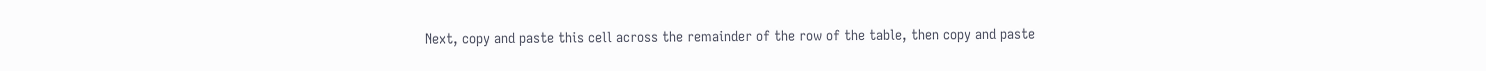Next, copy and paste this cell across the remainder of the row of the table, then copy and paste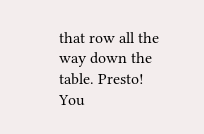that row all the way down the table. Presto! You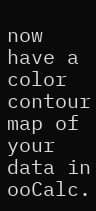now have a color contour map of your data in ooCalc.